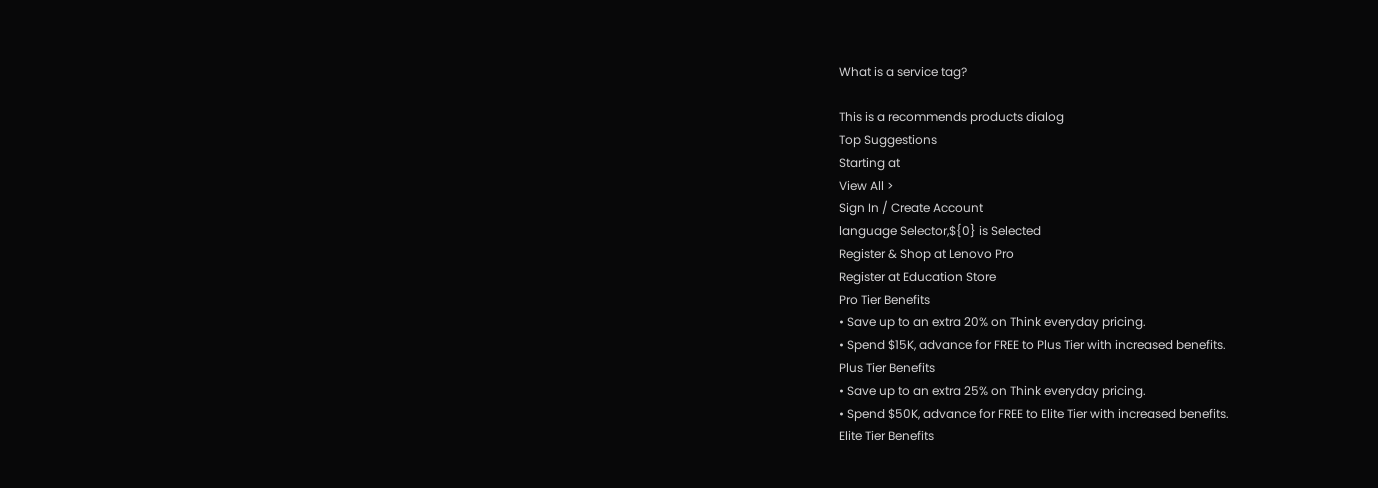What is a service tag?

This is a recommends products dialog
Top Suggestions
Starting at
View All >
Sign In / Create Account
language Selector,${0} is Selected
Register & Shop at Lenovo Pro
Register at Education Store
Pro Tier Benefits
• Save up to an extra 20% on Think everyday pricing.
• Spend $15K, advance for FREE to Plus Tier with increased benefits.
Plus Tier Benefits
• Save up to an extra 25% on Think everyday pricing.
• Spend $50K, advance for FREE to Elite Tier with increased benefits.
Elite Tier Benefits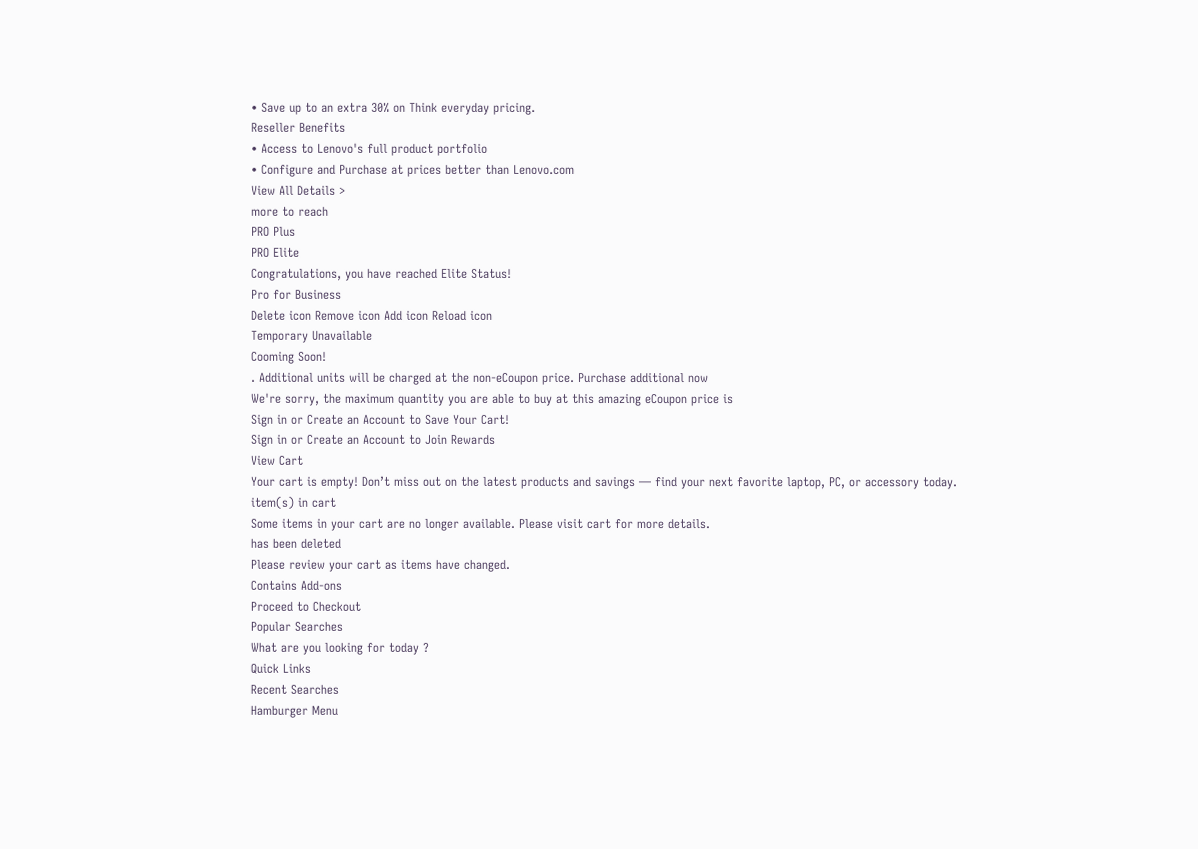• Save up to an extra 30% on Think everyday pricing.
Reseller Benefits
• Access to Lenovo's full product portfolio
• Configure and Purchase at prices better than Lenovo.com
View All Details >
more to reach
PRO Plus
PRO Elite
Congratulations, you have reached Elite Status!
Pro for Business
Delete icon Remove icon Add icon Reload icon
Temporary Unavailable
Cooming Soon!
. Additional units will be charged at the non-eCoupon price. Purchase additional now
We're sorry, the maximum quantity you are able to buy at this amazing eCoupon price is
Sign in or Create an Account to Save Your Cart!
Sign in or Create an Account to Join Rewards
View Cart
Your cart is empty! Don’t miss out on the latest products and savings — find your next favorite laptop, PC, or accessory today.
item(s) in cart
Some items in your cart are no longer available. Please visit cart for more details.
has been deleted
Please review your cart as items have changed.
Contains Add-ons
Proceed to Checkout
Popular Searches
What are you looking for today ?
Quick Links
Recent Searches
Hamburger Menu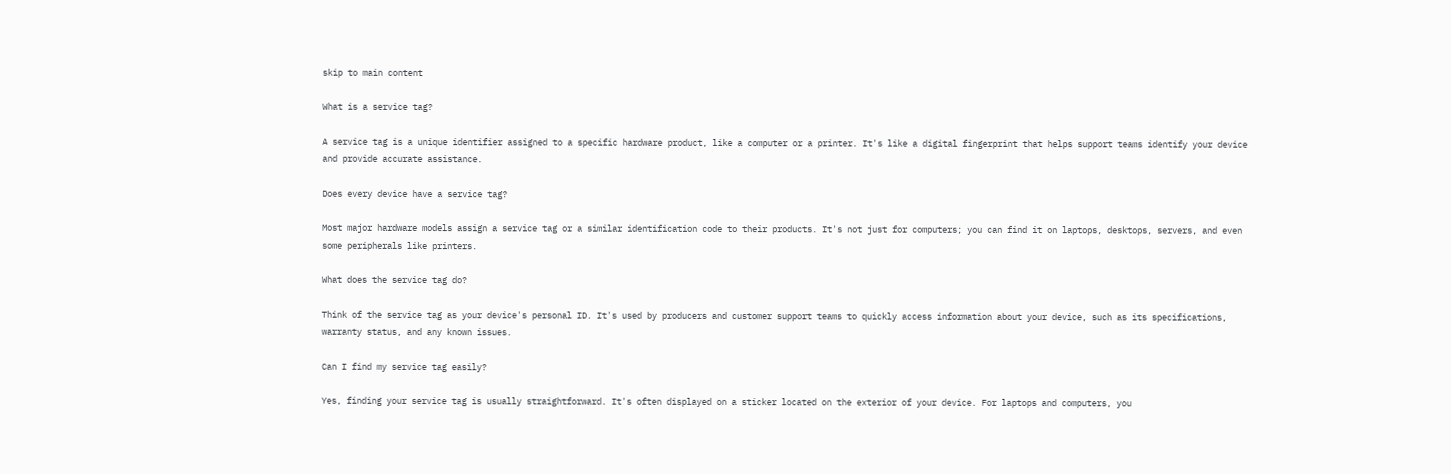skip to main content

What is a service tag?

A service tag is a unique identifier assigned to a specific hardware product, like a computer or a printer. It's like a digital fingerprint that helps support teams identify your device and provide accurate assistance.

Does every device have a service tag?

Most major hardware models assign a service tag or a similar identification code to their products. It's not just for computers; you can find it on laptops, desktops, servers, and even some peripherals like printers.

What does the service tag do?

Think of the service tag as your device's personal ID. It's used by producers and customer support teams to quickly access information about your device, such as its specifications, warranty status, and any known issues.

Can I find my service tag easily?

Yes, finding your service tag is usually straightforward. It's often displayed on a sticker located on the exterior of your device. For laptops and computers, you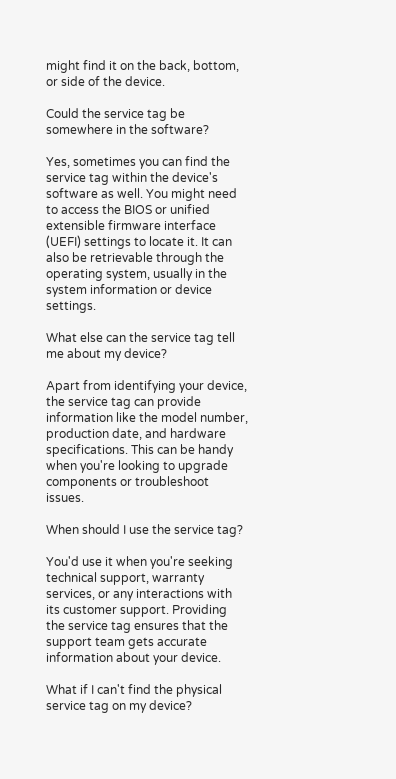might find it on the back, bottom, or side of the device.

Could the service tag be somewhere in the software?

Yes, sometimes you can find the service tag within the device's software as well. You might need to access the BIOS or unified extensible firmware interface (UEFI) settings to locate it. It can also be retrievable through the operating system, usually in the system information or device settings.

What else can the service tag tell me about my device?

Apart from identifying your device, the service tag can provide information like the model number, production date, and hardware specifications. This can be handy when you're looking to upgrade components or troubleshoot issues.

When should I use the service tag?

You'd use it when you're seeking technical support, warranty services, or any interactions with its customer support. Providing the service tag ensures that the support team gets accurate information about your device.

What if I can't find the physical service tag on my device?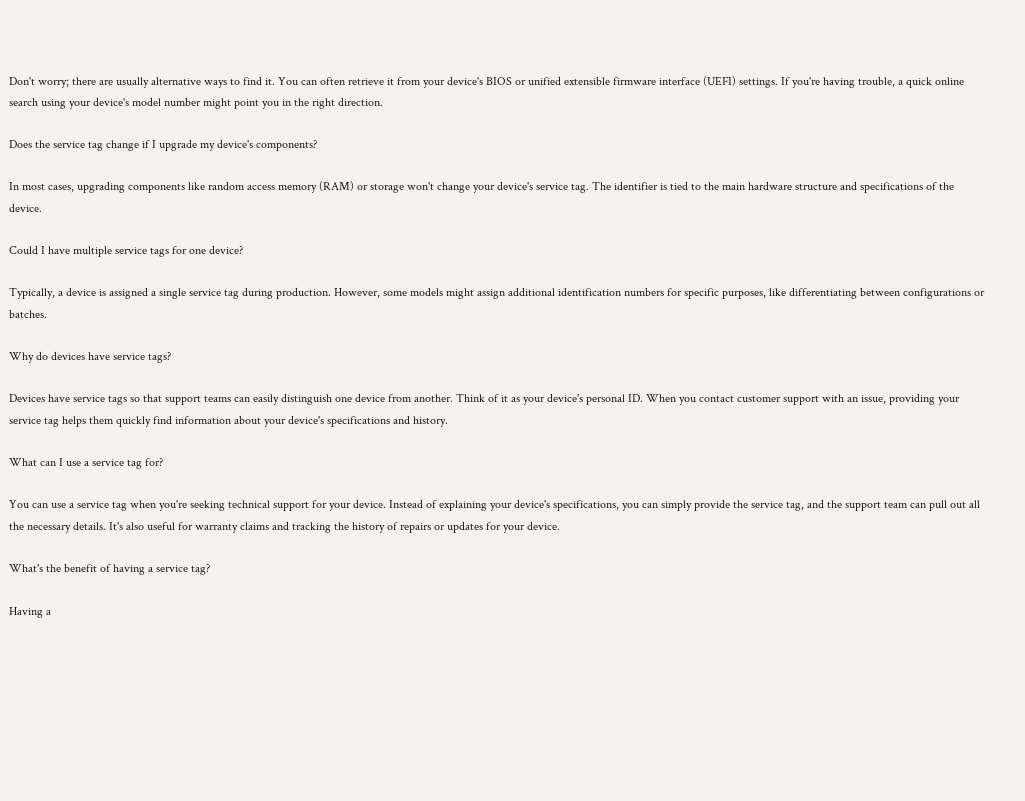Don't worry; there are usually alternative ways to find it. You can often retrieve it from your device's BIOS or unified extensible firmware interface (UEFI) settings. If you're having trouble, a quick online search using your device's model number might point you in the right direction.

Does the service tag change if I upgrade my device's components?

In most cases, upgrading components like random access memory (RAM) or storage won't change your device's service tag. The identifier is tied to the main hardware structure and specifications of the device.

Could I have multiple service tags for one device?

Typically, a device is assigned a single service tag during production. However, some models might assign additional identification numbers for specific purposes, like differentiating between configurations or batches.

Why do devices have service tags?

Devices have service tags so that support teams can easily distinguish one device from another. Think of it as your device's personal ID. When you contact customer support with an issue, providing your service tag helps them quickly find information about your device's specifications and history.

What can I use a service tag for?

You can use a service tag when you're seeking technical support for your device. Instead of explaining your device's specifications, you can simply provide the service tag, and the support team can pull out all the necessary details. It's also useful for warranty claims and tracking the history of repairs or updates for your device.

What's the benefit of having a service tag?

Having a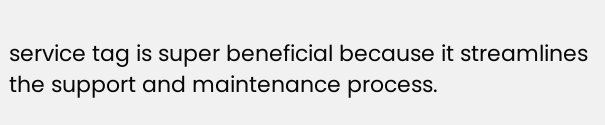service tag is super beneficial because it streamlines the support and maintenance process.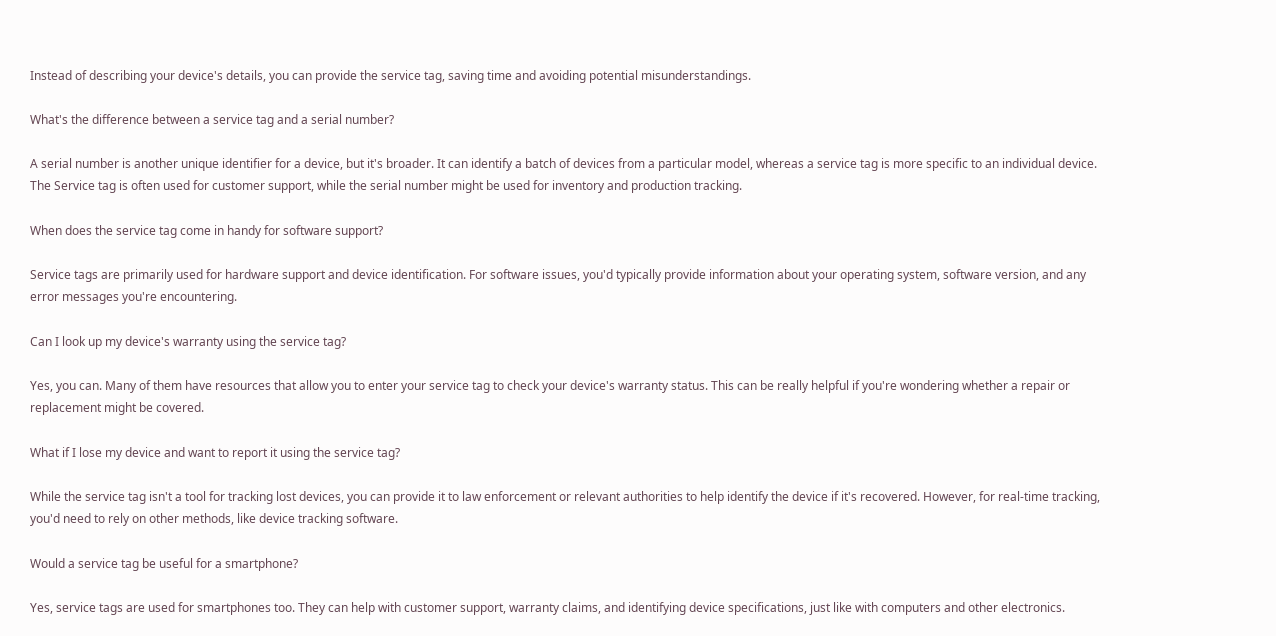Instead of describing your device's details, you can provide the service tag, saving time and avoiding potential misunderstandings.

What's the difference between a service tag and a serial number?

A serial number is another unique identifier for a device, but it's broader. It can identify a batch of devices from a particular model, whereas a service tag is more specific to an individual device. The Service tag is often used for customer support, while the serial number might be used for inventory and production tracking.

When does the service tag come in handy for software support?

Service tags are primarily used for hardware support and device identification. For software issues, you'd typically provide information about your operating system, software version, and any error messages you're encountering.

Can I look up my device's warranty using the service tag?

Yes, you can. Many of them have resources that allow you to enter your service tag to check your device's warranty status. This can be really helpful if you're wondering whether a repair or replacement might be covered.

What if I lose my device and want to report it using the service tag?

While the service tag isn't a tool for tracking lost devices, you can provide it to law enforcement or relevant authorities to help identify the device if it's recovered. However, for real-time tracking, you'd need to rely on other methods, like device tracking software.

Would a service tag be useful for a smartphone?

Yes, service tags are used for smartphones too. They can help with customer support, warranty claims, and identifying device specifications, just like with computers and other electronics.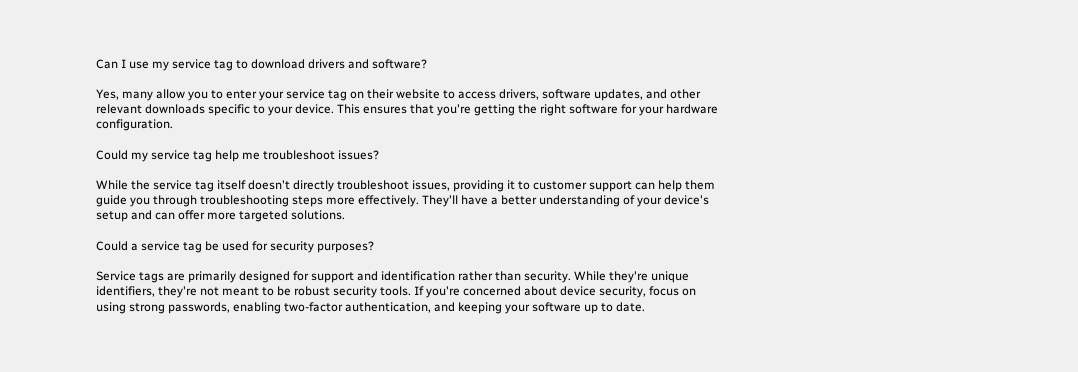Can I use my service tag to download drivers and software?

Yes, many allow you to enter your service tag on their website to access drivers, software updates, and other relevant downloads specific to your device. This ensures that you're getting the right software for your hardware configuration.

Could my service tag help me troubleshoot issues?

While the service tag itself doesn't directly troubleshoot issues, providing it to customer support can help them guide you through troubleshooting steps more effectively. They'll have a better understanding of your device's setup and can offer more targeted solutions.

Could a service tag be used for security purposes?

Service tags are primarily designed for support and identification rather than security. While they're unique identifiers, they're not meant to be robust security tools. If you're concerned about device security, focus on using strong passwords, enabling two-factor authentication, and keeping your software up to date.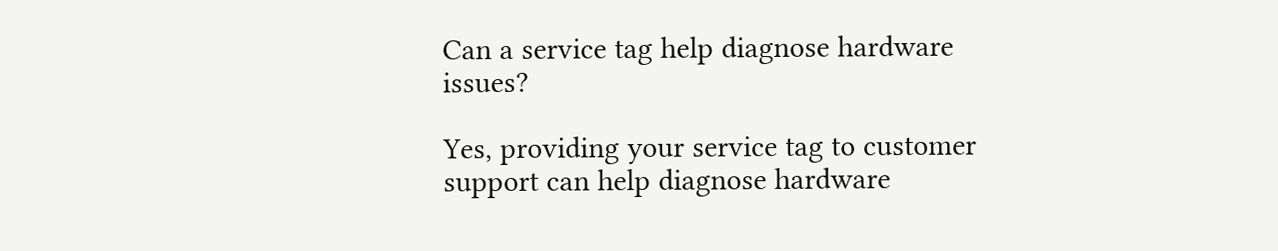Can a service tag help diagnose hardware issues?

Yes, providing your service tag to customer support can help diagnose hardware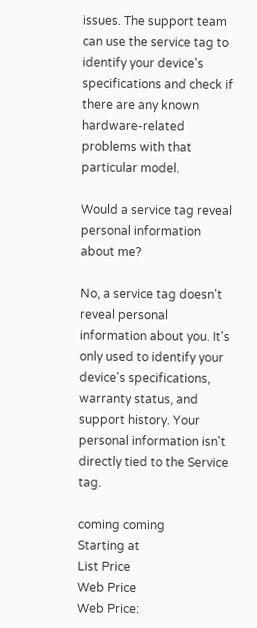issues. The support team can use the service tag to identify your device's specifications and check if there are any known hardware-related problems with that particular model.

Would a service tag reveal personal information about me?

No, a service tag doesn't reveal personal information about you. It's only used to identify your device's specifications, warranty status, and support history. Your personal information isn't directly tied to the Service tag.

coming coming
Starting at
List Price
Web Price
Web Price: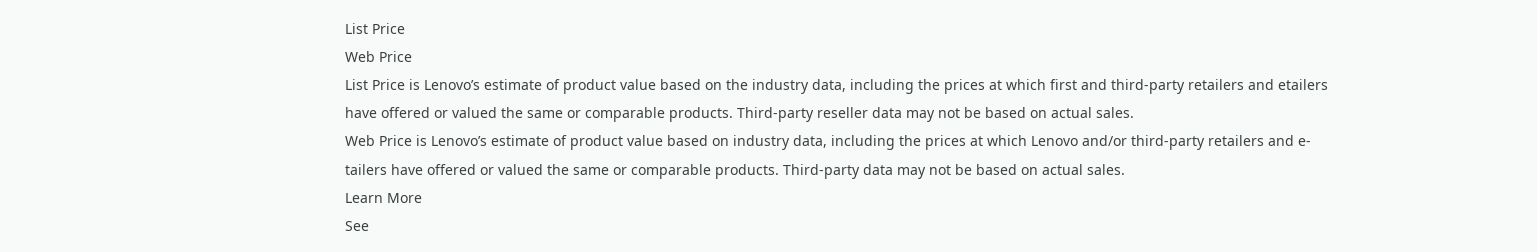List Price
Web Price
List Price is Lenovo’s estimate of product value based on the industry data, including the prices at which first and third-party retailers and etailers have offered or valued the same or comparable products. Third-party reseller data may not be based on actual sales.
Web Price is Lenovo’s estimate of product value based on industry data, including the prices at which Lenovo and/or third-party retailers and e-tailers have offered or valued the same or comparable products. Third-party data may not be based on actual sales.
Learn More
See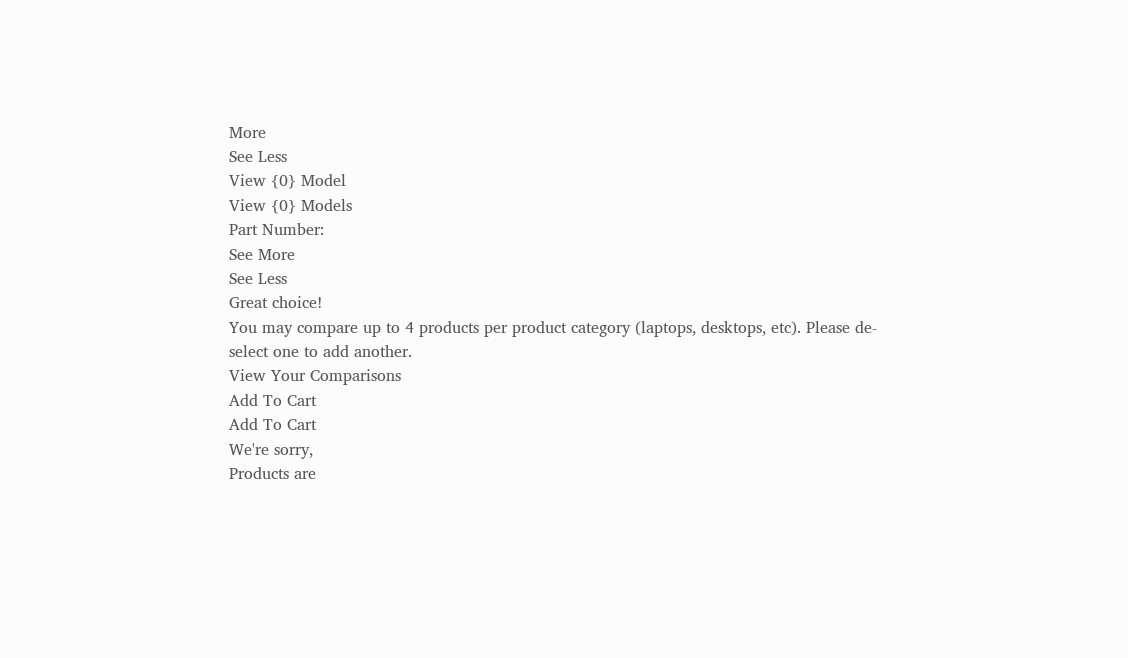More
See Less
View {0} Model
View {0} Models
Part Number:
See More
See Less
Great choice!
You may compare up to 4 products per product category (laptops, desktops, etc). Please de-select one to add another.
View Your Comparisons
Add To Cart
Add To Cart
We're sorry,
Products are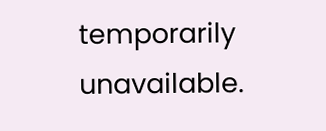temporarily unavailable.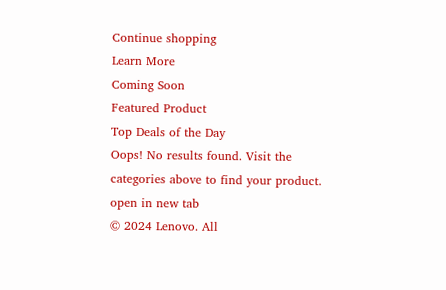Continue shopping
Learn More
Coming Soon
Featured Product
Top Deals of the Day
Oops! No results found. Visit the categories above to find your product.
open in new tab
© 2024 Lenovo. All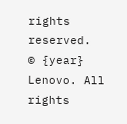rights reserved.
© {year} Lenovo. All rights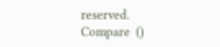reserved.
Compare  ()